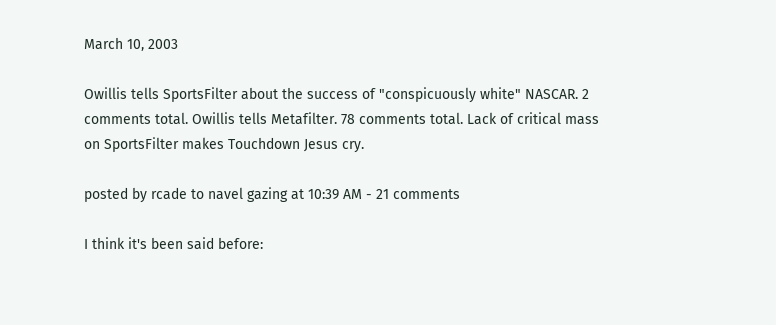March 10, 2003

Owillis tells SportsFilter about the success of "conspicuously white" NASCAR. 2 comments total. Owillis tells Metafilter. 78 comments total. Lack of critical mass on SportsFilter makes Touchdown Jesus cry.

posted by rcade to navel gazing at 10:39 AM - 21 comments

I think it's been said before: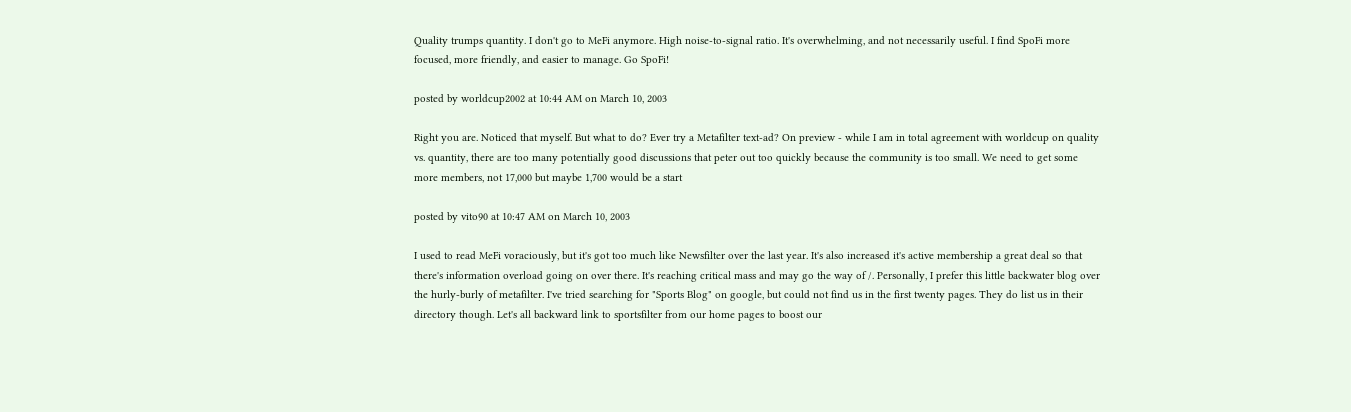Quality trumps quantity. I don't go to MeFi anymore. High noise-to-signal ratio. It's overwhelming, and not necessarily useful. I find SpoFi more focused, more friendly, and easier to manage. Go SpoFi!

posted by worldcup2002 at 10:44 AM on March 10, 2003

Right you are. Noticed that myself. But what to do? Ever try a Metafilter text-ad? On preview - while I am in total agreement with worldcup on quality vs. quantity, there are too many potentially good discussions that peter out too quickly because the community is too small. We need to get some more members, not 17,000 but maybe 1,700 would be a start

posted by vito90 at 10:47 AM on March 10, 2003

I used to read MeFi voraciously, but it's got too much like Newsfilter over the last year. It's also increased it's active membership a great deal so that there's information overload going on over there. It's reaching critical mass and may go the way of /. Personally, I prefer this little backwater blog over the hurly-burly of metafilter. I've tried searching for "Sports Blog" on google, but could not find us in the first twenty pages. They do list us in their directory though. Let's all backward link to sportsfilter from our home pages to boost our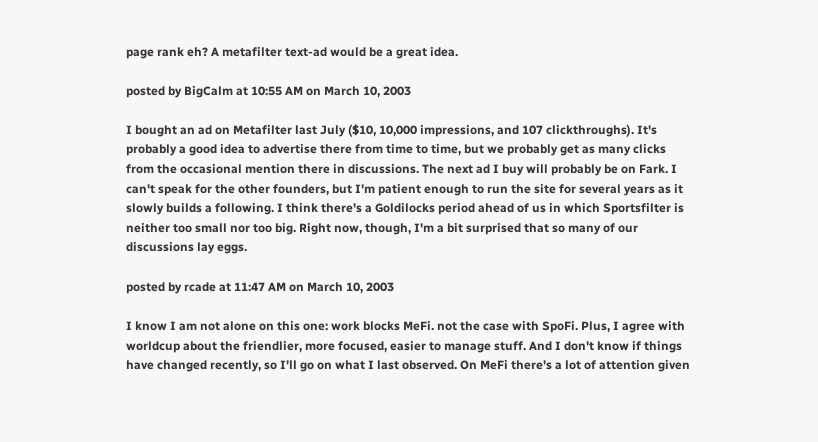page rank eh? A metafilter text-ad would be a great idea.

posted by BigCalm at 10:55 AM on March 10, 2003

I bought an ad on Metafilter last July ($10, 10,000 impressions, and 107 clickthroughs). It's probably a good idea to advertise there from time to time, but we probably get as many clicks from the occasional mention there in discussions. The next ad I buy will probably be on Fark. I can't speak for the other founders, but I'm patient enough to run the site for several years as it slowly builds a following. I think there's a Goldilocks period ahead of us in which Sportsfilter is neither too small nor too big. Right now, though, I'm a bit surprised that so many of our discussions lay eggs.

posted by rcade at 11:47 AM on March 10, 2003

I know I am not alone on this one: work blocks MeFi. not the case with SpoFi. Plus, I agree with worldcup about the friendlier, more focused, easier to manage stuff. And I don't know if things have changed recently, so I'll go on what I last observed. On MeFi there's a lot of attention given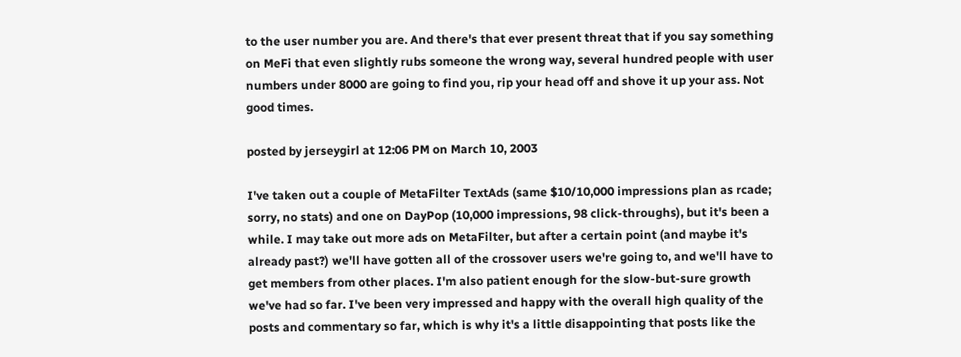to the user number you are. And there's that ever present threat that if you say something on MeFi that even slightly rubs someone the wrong way, several hundred people with user numbers under 8000 are going to find you, rip your head off and shove it up your ass. Not good times.

posted by jerseygirl at 12:06 PM on March 10, 2003

I've taken out a couple of MetaFilter TextAds (same $10/10,000 impressions plan as rcade; sorry, no stats) and one on DayPop (10,000 impressions, 98 click-throughs), but it's been a while. I may take out more ads on MetaFilter, but after a certain point (and maybe it's already past?) we'll have gotten all of the crossover users we're going to, and we'll have to get members from other places. I'm also patient enough for the slow-but-sure growth we've had so far. I've been very impressed and happy with the overall high quality of the posts and commentary so far, which is why it's a little disappointing that posts like the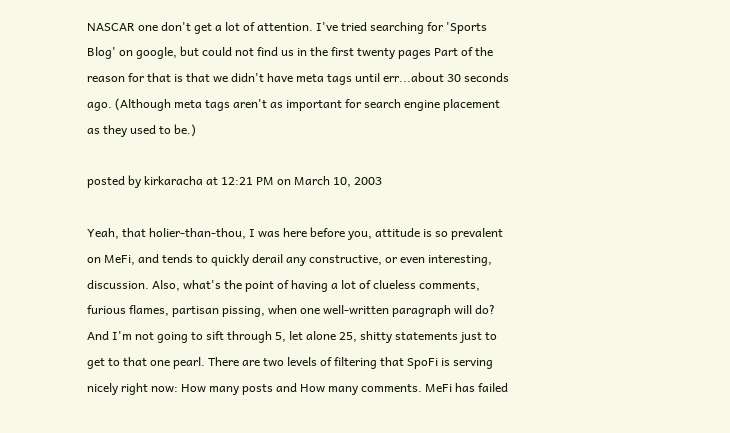NASCAR one don't get a lot of attention. I've tried searching for 'Sports Blog' on google, but could not find us in the first twenty pages Part of the reason for that is that we didn't have meta tags until err...about 30 seconds ago. (Although meta tags aren't as important for search engine placement as they used to be.)

posted by kirkaracha at 12:21 PM on March 10, 2003

Yeah, that holier-than-thou, I was here before you, attitude is so prevalent on MeFi, and tends to quickly derail any constructive, or even interesting, discussion. Also, what's the point of having a lot of clueless comments, furious flames, partisan pissing, when one well-written paragraph will do? And I'm not going to sift through 5, let alone 25, shitty statements just to get to that one pearl. There are two levels of filtering that SpoFi is serving nicely right now: How many posts and How many comments. MeFi has failed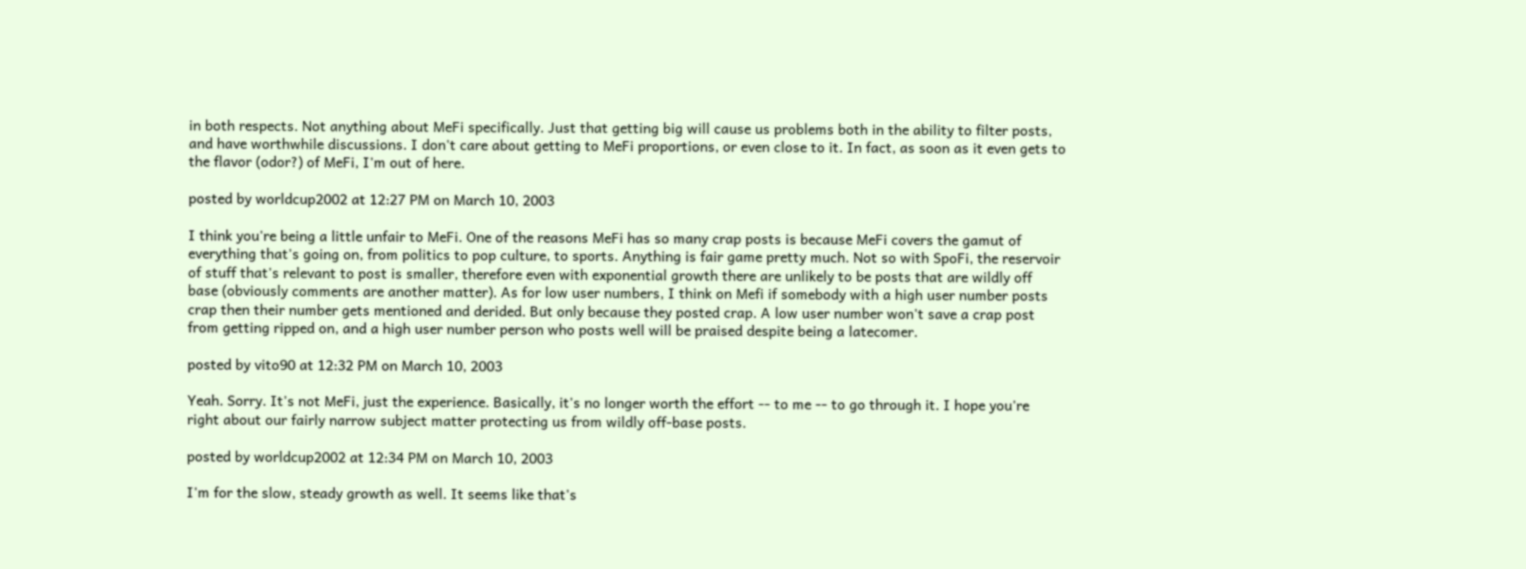in both respects. Not anything about MeFi specifically. Just that getting big will cause us problems both in the ability to filter posts, and have worthwhile discussions. I don't care about getting to MeFi proportions, or even close to it. In fact, as soon as it even gets to the flavor (odor?) of MeFi, I'm out of here.

posted by worldcup2002 at 12:27 PM on March 10, 2003

I think you're being a little unfair to MeFi. One of the reasons MeFi has so many crap posts is because MeFi covers the gamut of everything that's going on, from politics to pop culture, to sports. Anything is fair game pretty much. Not so with SpoFi, the reservoir of stuff that's relevant to post is smaller, therefore even with exponential growth there are unlikely to be posts that are wildly off base (obviously comments are another matter). As for low user numbers, I think on Mefi if somebody with a high user number posts crap then their number gets mentioned and derided. But only because they posted crap. A low user number won't save a crap post from getting ripped on, and a high user number person who posts well will be praised despite being a latecomer.

posted by vito90 at 12:32 PM on March 10, 2003

Yeah. Sorry. It's not MeFi, just the experience. Basically, it's no longer worth the effort -- to me -- to go through it. I hope you're right about our fairly narrow subject matter protecting us from wildly off-base posts.

posted by worldcup2002 at 12:34 PM on March 10, 2003

I'm for the slow, steady growth as well. It seems like that's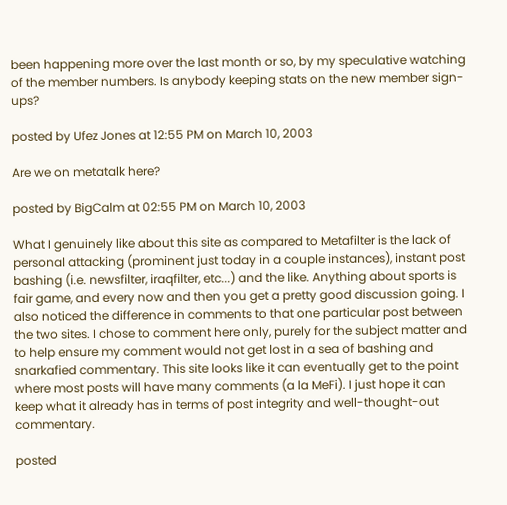been happening more over the last month or so, by my speculative watching of the member numbers. Is anybody keeping stats on the new member sign-ups?

posted by Ufez Jones at 12:55 PM on March 10, 2003

Are we on metatalk here?

posted by BigCalm at 02:55 PM on March 10, 2003

What I genuinely like about this site as compared to Metafilter is the lack of personal attacking (prominent just today in a couple instances), instant post bashing (i.e. newsfilter, iraqfilter, etc...) and the like. Anything about sports is fair game, and every now and then you get a pretty good discussion going. I also noticed the difference in comments to that one particular post between the two sites. I chose to comment here only, purely for the subject matter and to help ensure my comment would not get lost in a sea of bashing and snarkafied commentary. This site looks like it can eventually get to the point where most posts will have many comments (a la MeFi). I just hope it can keep what it already has in terms of post integrity and well-thought-out commentary.

posted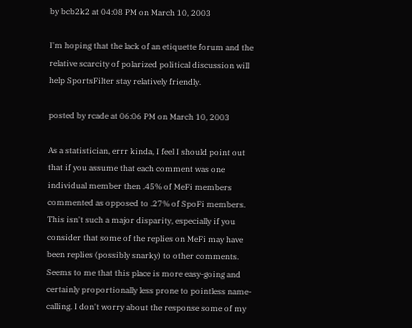by bcb2k2 at 04:08 PM on March 10, 2003

I'm hoping that the lack of an etiquette forum and the relative scarcity of polarized political discussion will help SportsFilter stay relatively friendly.

posted by rcade at 06:06 PM on March 10, 2003

As a statistician, errr kinda, I feel I should point out that if you assume that each comment was one individual member then .45% of MeFi members commented as opposed to .27% of SpoFi members. This isn't such a major disparity, especially if you consider that some of the replies on MeFi may have been replies (possibly snarky) to other comments. Seems to me that this place is more easy-going and certainly proportionally less prone to pointless name-calling. I don't worry about the response some of my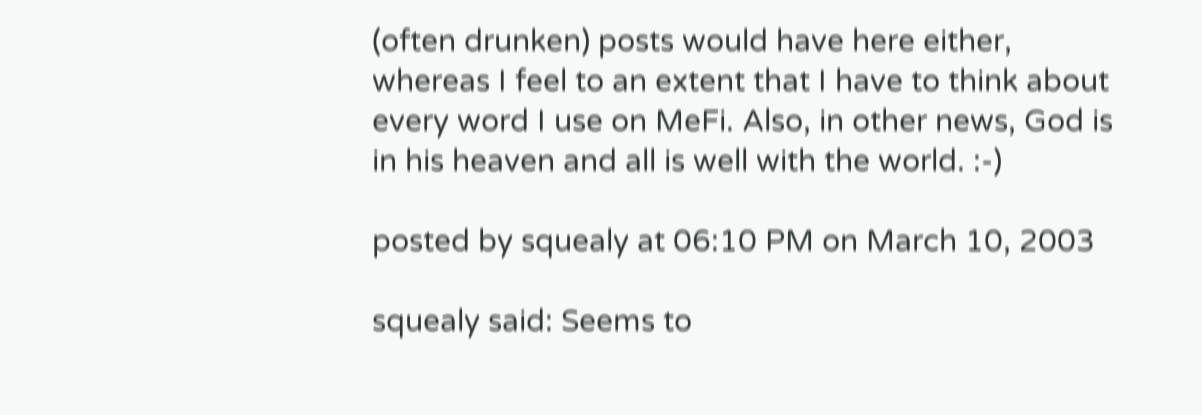(often drunken) posts would have here either, whereas I feel to an extent that I have to think about every word I use on MeFi. Also, in other news, God is in his heaven and all is well with the world. :-)

posted by squealy at 06:10 PM on March 10, 2003

squealy said: Seems to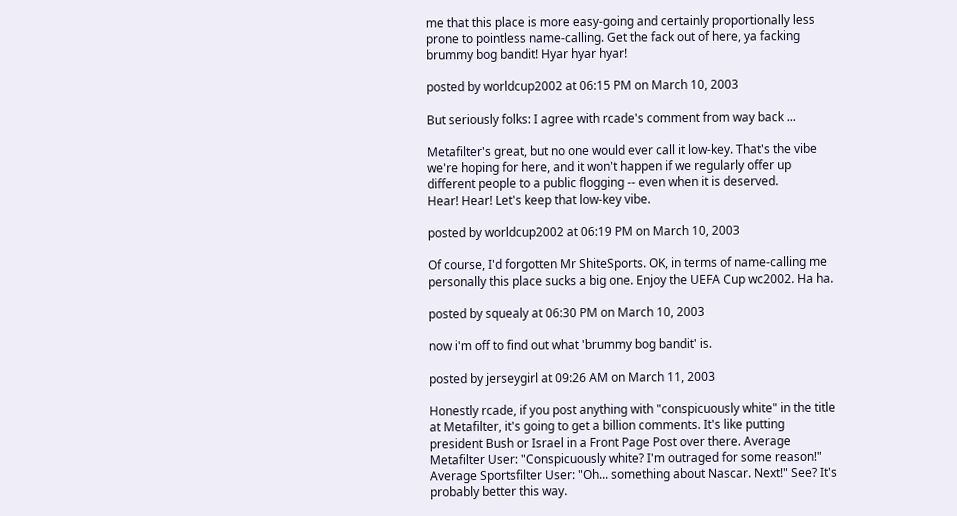me that this place is more easy-going and certainly proportionally less prone to pointless name-calling. Get the fack out of here, ya facking brummy bog bandit! Hyar hyar hyar!

posted by worldcup2002 at 06:15 PM on March 10, 2003

But seriously folks: I agree with rcade's comment from way back ...

Metafilter's great, but no one would ever call it low-key. That's the vibe we're hoping for here, and it won't happen if we regularly offer up different people to a public flogging -- even when it is deserved.
Hear! Hear! Let's keep that low-key vibe.

posted by worldcup2002 at 06:19 PM on March 10, 2003

Of course, I'd forgotten Mr ShiteSports. OK, in terms of name-calling me personally this place sucks a big one. Enjoy the UEFA Cup wc2002. Ha ha.

posted by squealy at 06:30 PM on March 10, 2003

now i'm off to find out what 'brummy bog bandit' is.

posted by jerseygirl at 09:26 AM on March 11, 2003

Honestly rcade, if you post anything with "conspicuously white" in the title at Metafilter, it's going to get a billion comments. It's like putting president Bush or Israel in a Front Page Post over there. Average Metafilter User: "Conspicuously white? I'm outraged for some reason!" Average Sportsfilter User: "Oh... something about Nascar. Next!" See? It's probably better this way.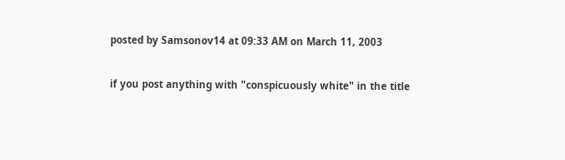posted by Samsonov14 at 09:33 AM on March 11, 2003

if you post anything with "conspicuously white" in the title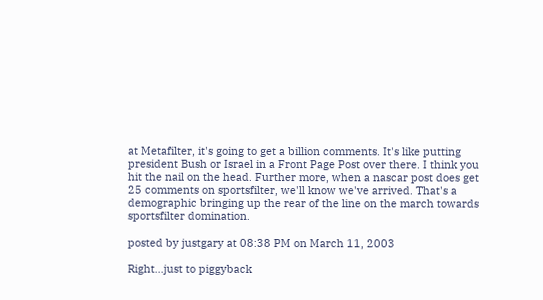at Metafilter, it's going to get a billion comments. It's like putting president Bush or Israel in a Front Page Post over there. I think you hit the nail on the head. Further more, when a nascar post does get 25 comments on sportsfilter, we'll know we've arrived. That's a demographic bringing up the rear of the line on the march towards sportsfilter domination.

posted by justgary at 08:38 PM on March 11, 2003

Right...just to piggyback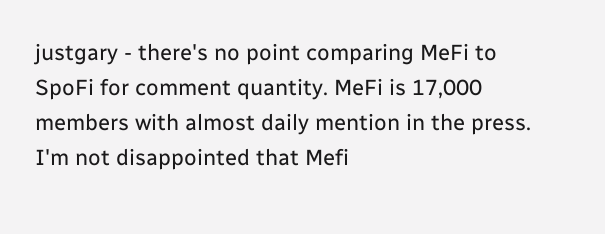justgary - there's no point comparing MeFi to SpoFi for comment quantity. MeFi is 17,000 members with almost daily mention in the press. I'm not disappointed that Mefi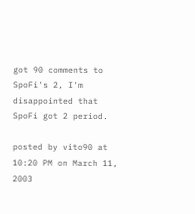got 90 comments to SpoFi's 2, I'm disappointed that SpoFi got 2 period.

posted by vito90 at 10:20 PM on March 11, 2003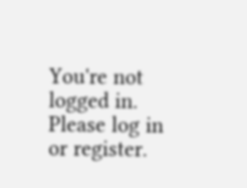You're not logged in. Please log in or register.